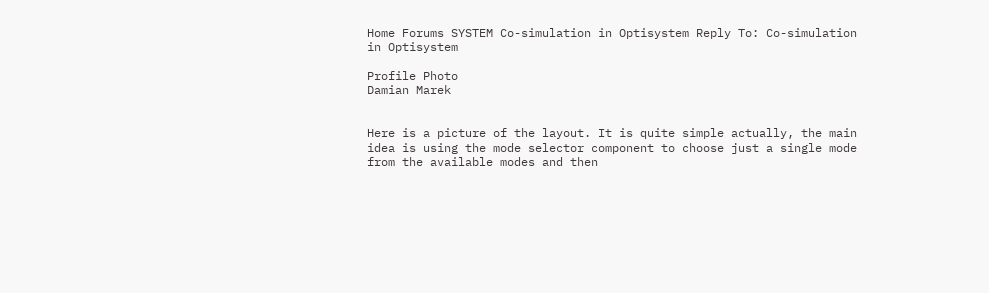Home Forums SYSTEM Co-simulation in Optisystem Reply To: Co-simulation in Optisystem

Profile Photo
Damian Marek


Here is a picture of the layout. It is quite simple actually, the main idea is using the mode selector component to choose just a single mode from the available modes and then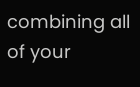combining all of your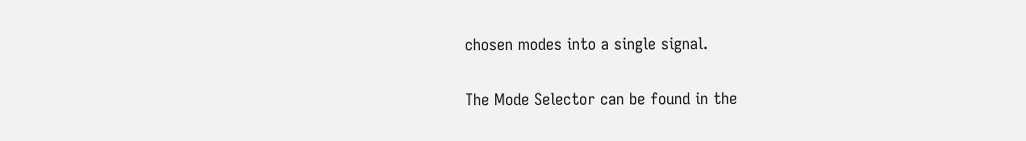chosen modes into a single signal.

The Mode Selector can be found in the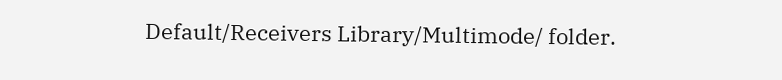Default/Receivers Library/Multimode/ folder.